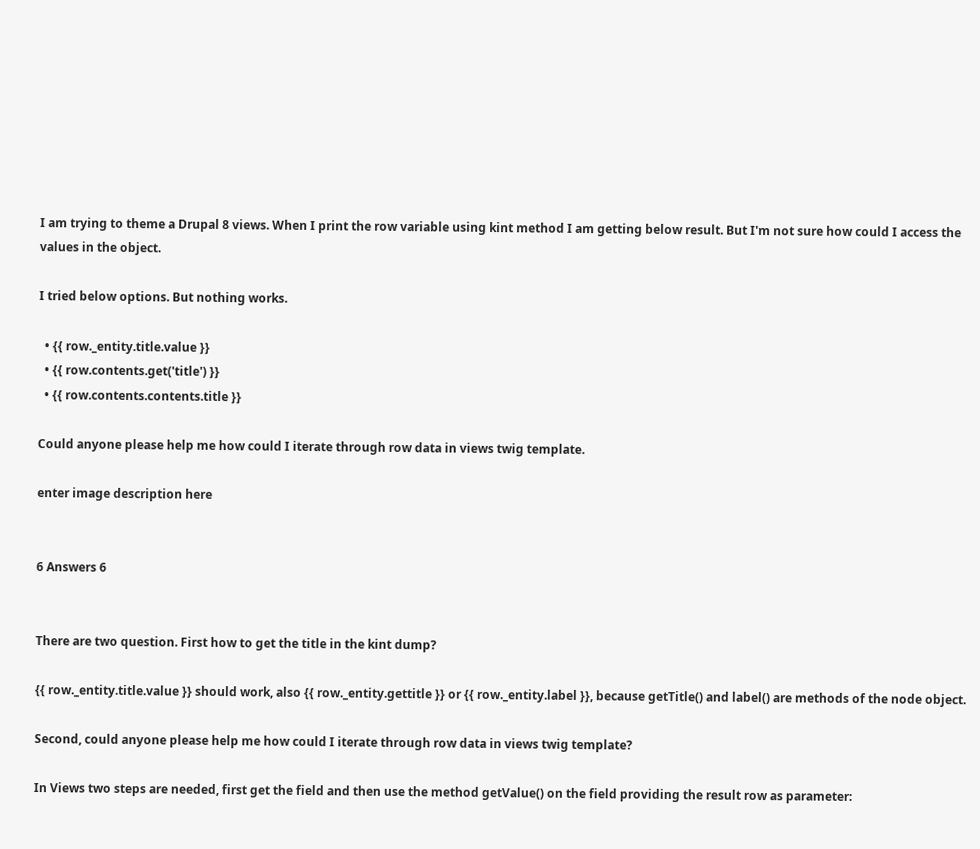I am trying to theme a Drupal 8 views. When I print the row variable using kint method I am getting below result. But I'm not sure how could I access the values in the object.

I tried below options. But nothing works.

  • {{ row._entity.title.value }}
  • {{ row.contents.get('title') }}
  • {{ row.contents.contents.title }}

Could anyone please help me how could I iterate through row data in views twig template.

enter image description here


6 Answers 6


There are two question. First how to get the title in the kint dump?

{{ row._entity.title.value }} should work, also {{ row._entity.gettitle }} or {{ row._entity.label }}, because getTitle() and label() are methods of the node object.

Second, could anyone please help me how could I iterate through row data in views twig template?

In Views two steps are needed, first get the field and then use the method getValue() on the field providing the result row as parameter: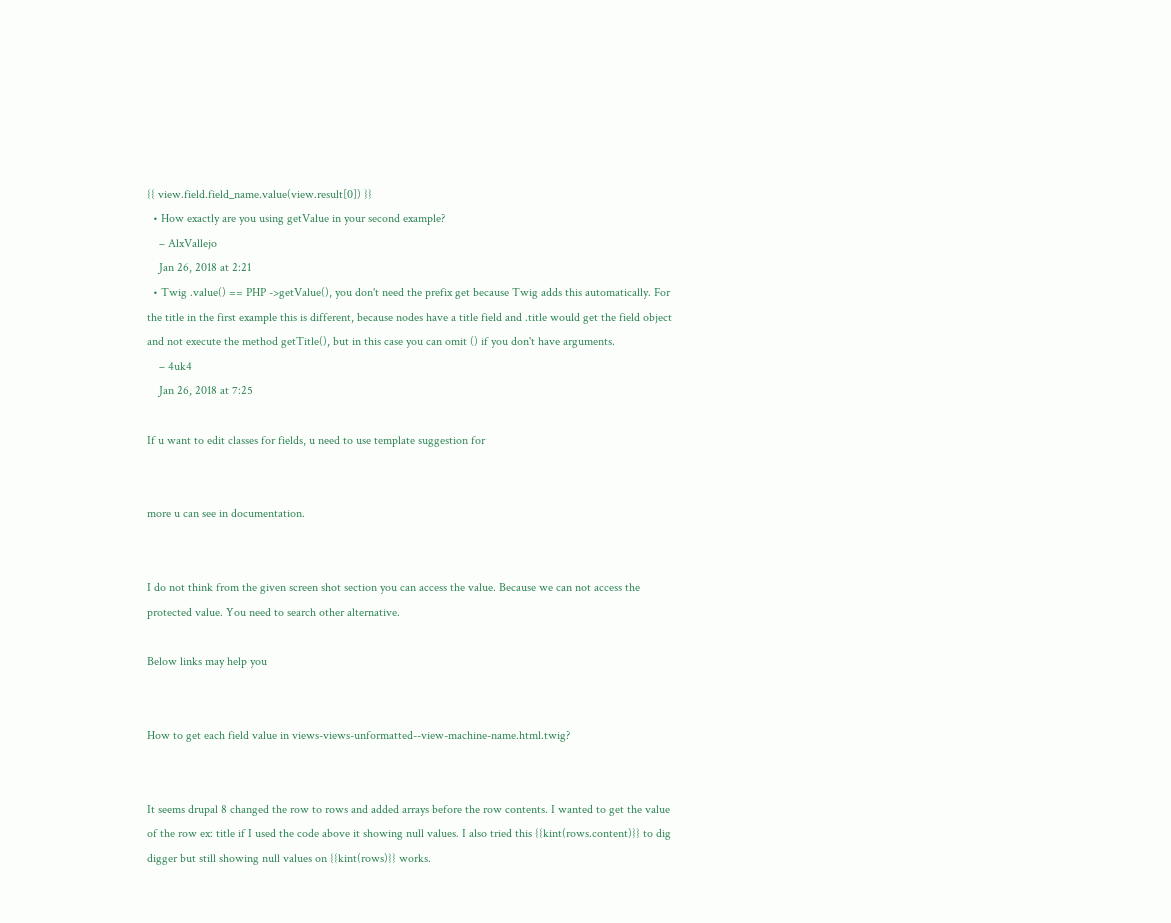{{ view.field.field_name.value(view.result[0]) }}
  • How exactly are you using getValue in your second example?
    – AlxVallejo
    Jan 26, 2018 at 2:21
  • Twig .value() == PHP ->getValue(), you don't need the prefix get because Twig adds this automatically. For the title in the first example this is different, because nodes have a title field and .title would get the field object and not execute the method getTitle(), but in this case you can omit () if you don't have arguments.
    – 4uk4
    Jan 26, 2018 at 7:25

If u want to edit classes for fields, u need to use template suggestion for


more u can see in documentation.


I do not think from the given screen shot section you can access the value. Because we can not access the protected value. You need to search other alternative.

Below links may help you


How to get each field value in views-views-unformatted--view-machine-name.html.twig?


It seems drupal 8 changed the row to rows and added arrays before the row contents. I wanted to get the value of the row ex: title if I used the code above it showing null values. I also tried this {{kint(rows.content)}} to dig digger but still showing null values on {{kint(rows)}} works.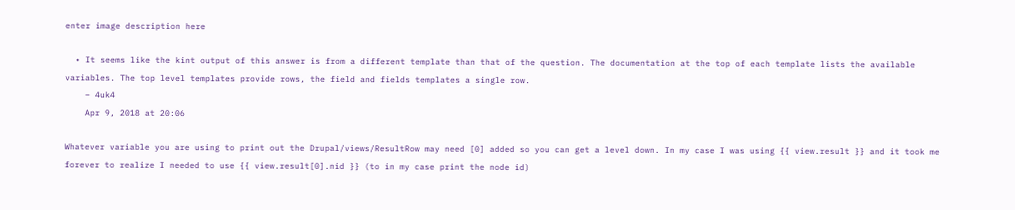enter image description here

  • It seems like the kint output of this answer is from a different template than that of the question. The documentation at the top of each template lists the available variables. The top level templates provide rows, the field and fields templates a single row.
    – 4uk4
    Apr 9, 2018 at 20:06

Whatever variable you are using to print out the Drupal/views/ResultRow may need [0] added so you can get a level down. In my case I was using {{ view.result }} and it took me forever to realize I needed to use {{ view.result[0].nid }} (to in my case print the node id)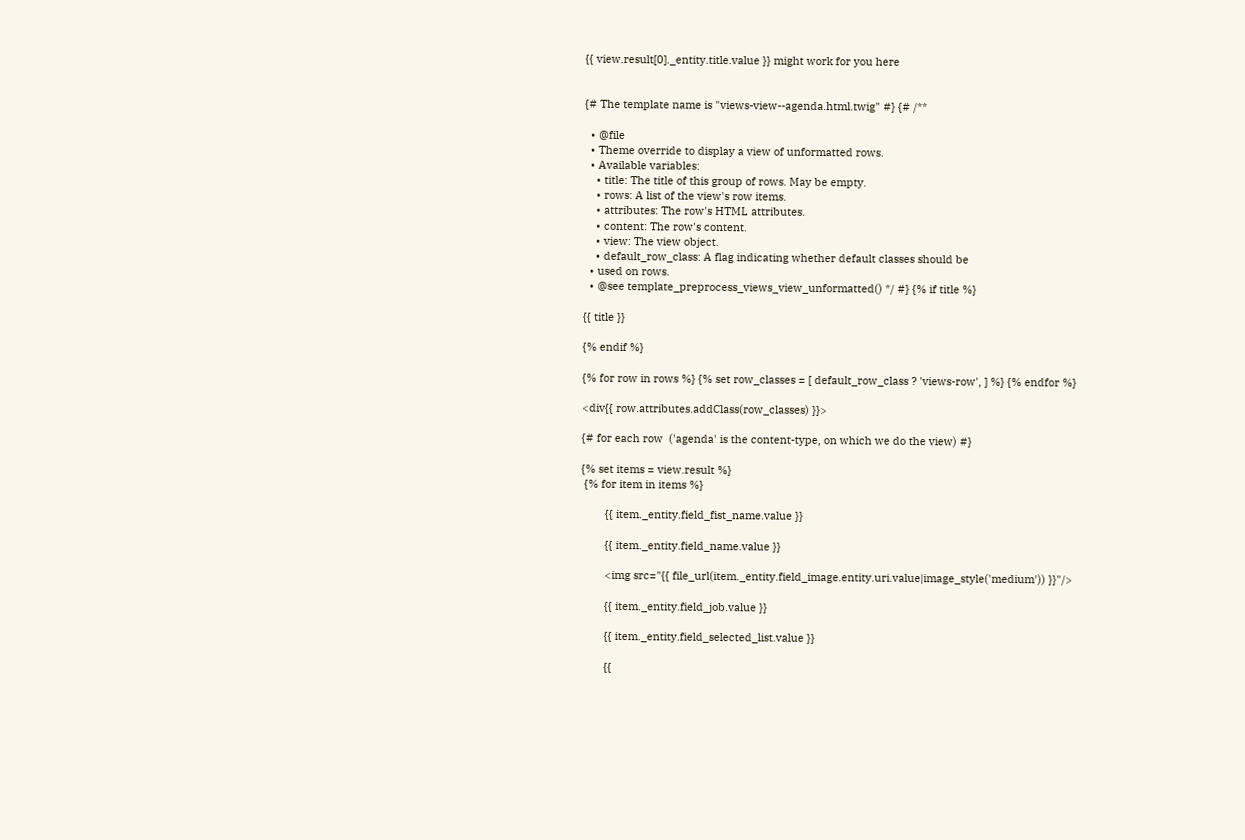{{ view.result[0]._entity.title.value }} might work for you here


{# The template name is "views-view--agenda.html.twig" #} {# /**

  • @file
  • Theme override to display a view of unformatted rows.
  • Available variables:
    • title: The title of this group of rows. May be empty.
    • rows: A list of the view's row items.
    • attributes: The row's HTML attributes.
    • content: The row's content.
    • view: The view object.
    • default_row_class: A flag indicating whether default classes should be
  • used on rows.
  • @see template_preprocess_views_view_unformatted() */ #} {% if title %}

{{ title }}

{% endif %}

{% for row in rows %} {% set row_classes = [ default_row_class ? 'views-row', ] %} {% endfor %}

<div{{ row.attributes.addClass(row_classes) }}>

{# for each row  ('agenda' is the content-type, on which we do the view) #}

{% set items = view.result %}
 {% for item in items %}

        {{ item._entity.field_fist_name.value }}

        {{ item._entity.field_name.value }}

        <img src="{{ file_url(item._entity.field_image.entity.uri.value|image_style('medium')) }}"/>

        {{ item._entity.field_job.value }}

        {{ item._entity.field_selected_list.value }}

        {{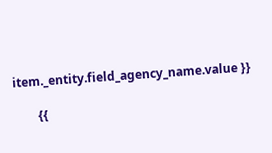item._entity.field_agency_name.value }}

        {{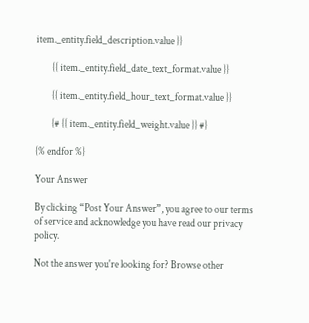item._entity.field_description.value }}

        {{ item._entity.field_date_text_format.value }}

        {{ item._entity.field_hour_text_format.value }}

        {# {{ item._entity.field_weight.value }} #}

{% endfor %}

Your Answer

By clicking “Post Your Answer”, you agree to our terms of service and acknowledge you have read our privacy policy.

Not the answer you're looking for? Browse other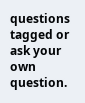questions tagged or ask your own question.